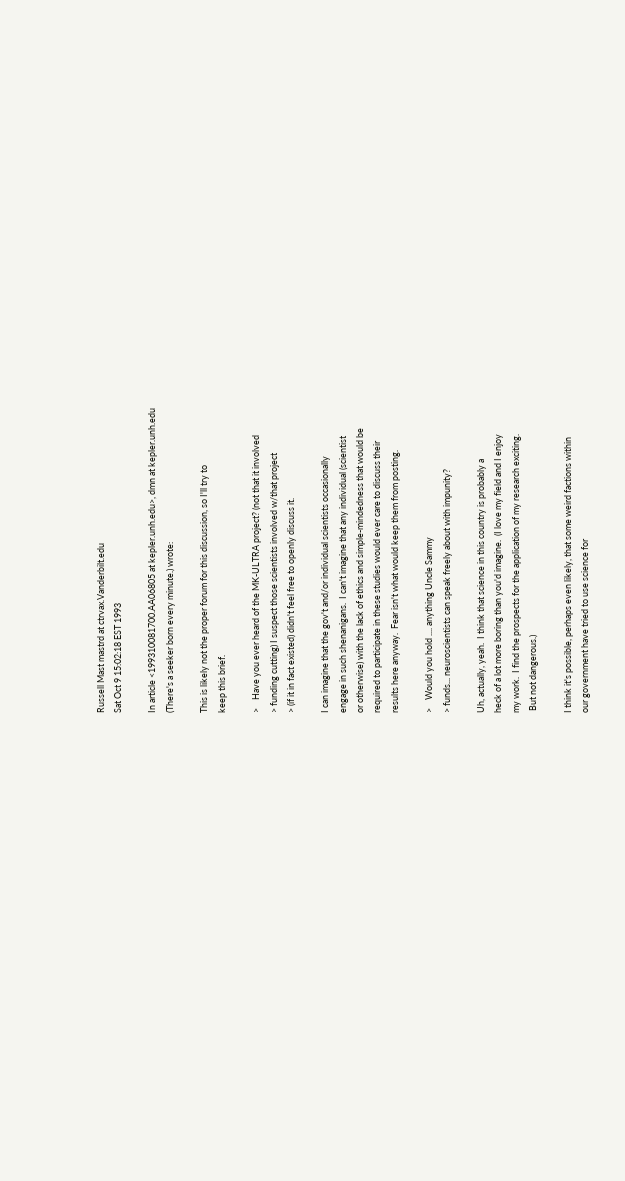Russell Mast mastrd at ctrvax.Vanderbilt.edu
Sat Oct 9 15:02:18 EST 1993

In article <199310081700.AA06805 at kepler.unh.edu>, dmn at kepler.unh.edu
(There's a seeker born every minute.) wrote:

This is likely not the proper forum for this discussion, so I'll try to
keep this brief.

>    Have you ever heard of the MK-ULTRA project? (not that it involved
> funding cutting) I suspect those scientists involved w/that project
> (if it in fact existed) didn't feel free to openly discuss it.

I can imagine that the gov't and/or individual scientists occasionally
engage in such shenanigans.  I can't imagine that any individual (scientist
or otherwise) with the lack of ethics and simple-mindedness that would be
required to participate in these studies would ever care to discuss their
results here anyway.  Fear isn't what would keep them from posting.

>    Would you hold .... anything Uncle Sammy
> funds... neuroscientists can speak freely about with impunity?

Uh, actually, yeah.  I think that science in this country is probably a
heck of a lot more boring than you'd imagine.  (I love my field and I enjoy
my work.  I find the prospects for the application of my research exciting.
 But not dangerous.)

I think it's possible, perhaps even likely, that some weird factions within
our government have tried to use science for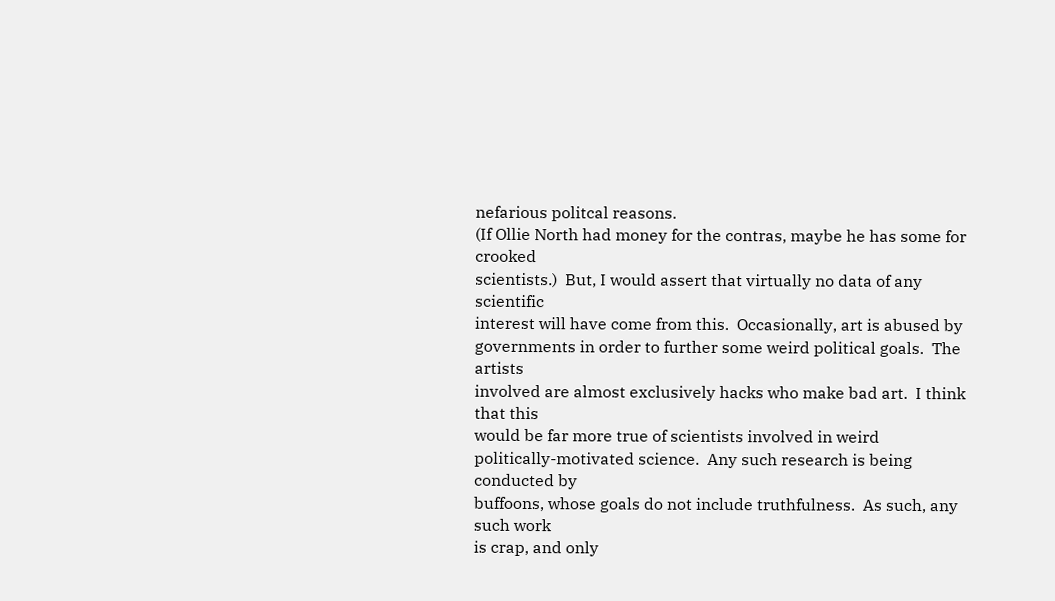nefarious politcal reasons.
(If Ollie North had money for the contras, maybe he has some for crooked
scientists.)  But, I would assert that virtually no data of any scientific
interest will have come from this.  Occasionally, art is abused by
governments in order to further some weird political goals.  The artists
involved are almost exclusively hacks who make bad art.  I think that this
would be far more true of scientists involved in weird
politically-motivated science.  Any such research is being conducted by
buffoons, whose goals do not include truthfulness.  As such, any such work
is crap, and only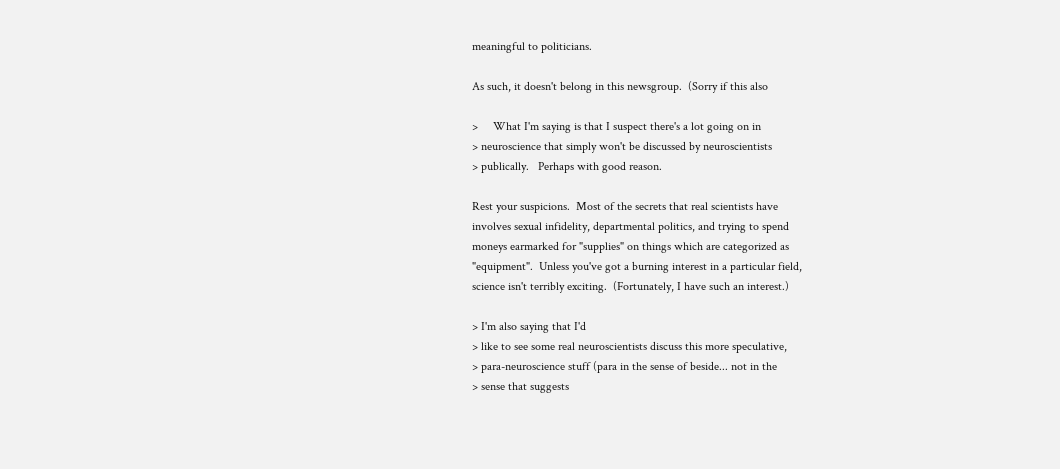meaningful to politicians.

As such, it doesn't belong in this newsgroup.  (Sorry if this also

>     What I'm saying is that I suspect there's a lot going on in
> neuroscience that simply won't be discussed by neuroscientists
> publically.   Perhaps with good reason.

Rest your suspicions.  Most of the secrets that real scientists have
involves sexual infidelity, departmental politics, and trying to spend
moneys earmarked for "supplies" on things which are categorized as
"equipment".  Unless you've got a burning interest in a particular field,
science isn't terribly exciting.  (Fortunately, I have such an interest.)

> I'm also saying that I'd
> like to see some real neuroscientists discuss this more speculative,
> para-neuroscience stuff (para in the sense of beside... not in the
> sense that suggests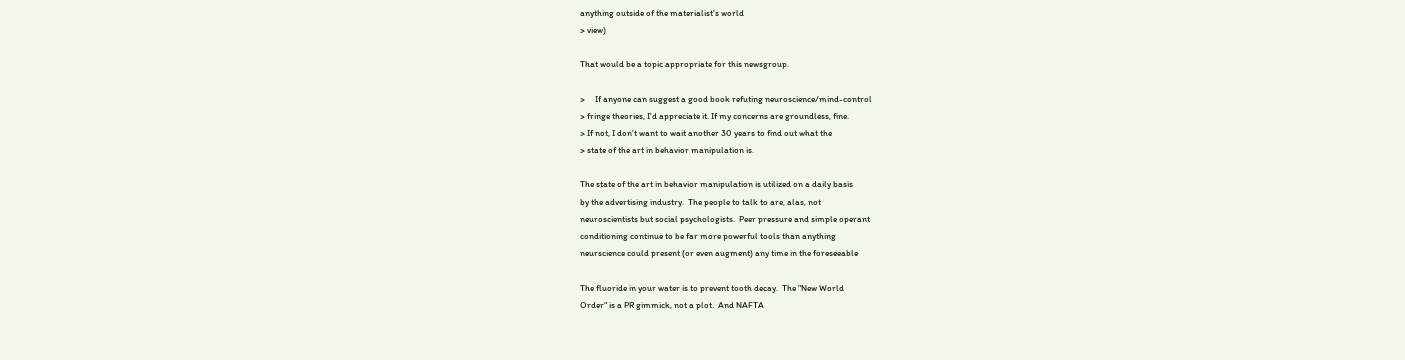anything outside of the materialist's world
> view)

That would be a topic appropriate for this newsgroup.

>     If anyone can suggest a good book refuting neuroscience/mind-control
> fringe theories, I'd appreciate it. If my concerns are groundless, fine.
> If not, I don't want to wait another 30 years to find out what the
> state of the art in behavior manipulation is.

The state of the art in behavior manipulation is utilized on a daily basis
by the advertising industry.  The people to talk to are, alas, not
neuroscientists but social psychologists.  Peer pressure and simple operant
conditioning continue to be far more powerful tools than anything
neurscience could present (or even augment) any time in the foreseeable

The fluoride in your water is to prevent tooth decay.  The "New World
Order" is a PR gimmick, not a plot.  And NAFTA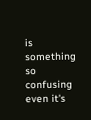is something so confusing
even it's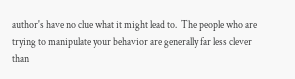author's have no clue what it might lead to.  The people who are
trying to manipulate your behavior are generally far less clever than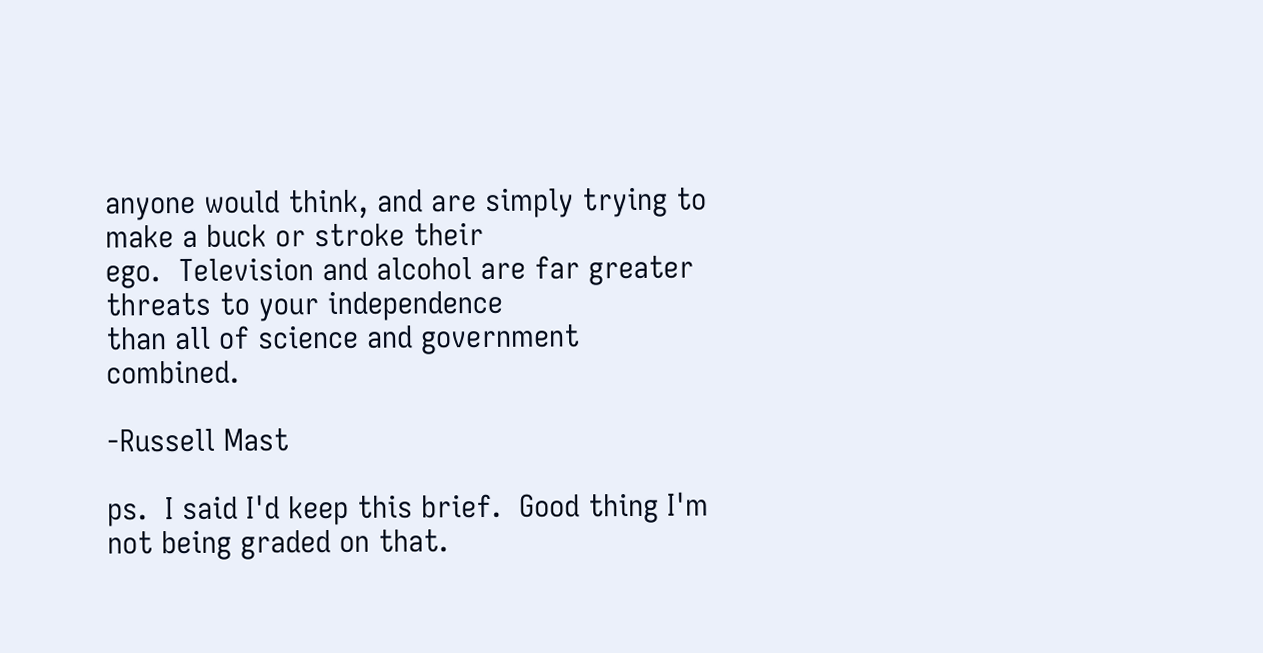anyone would think, and are simply trying to make a buck or stroke their
ego.  Television and alcohol are far greater threats to your independence
than all of science and government combined.

-Russell Mast

ps.  I said I'd keep this brief.  Good thing I'm not being graded on that.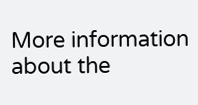More information about the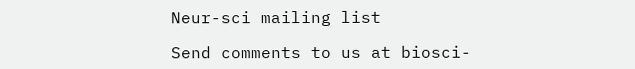Neur-sci mailing list

Send comments to us at biosci-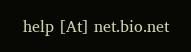help [At] net.bio.net